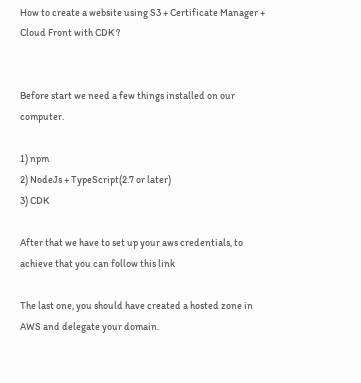How to create a website using S3 + Certificate Manager + Cloud Front with CDK ?


Before start we need a few things installed on our computer.

1) npm
2) NodeJs + TypeScript(2.7 or later)
3) CDK

After that we have to set up your aws credentials, to achieve that you can follow this link

The last one, you should have created a hosted zone in AWS and delegate your domain.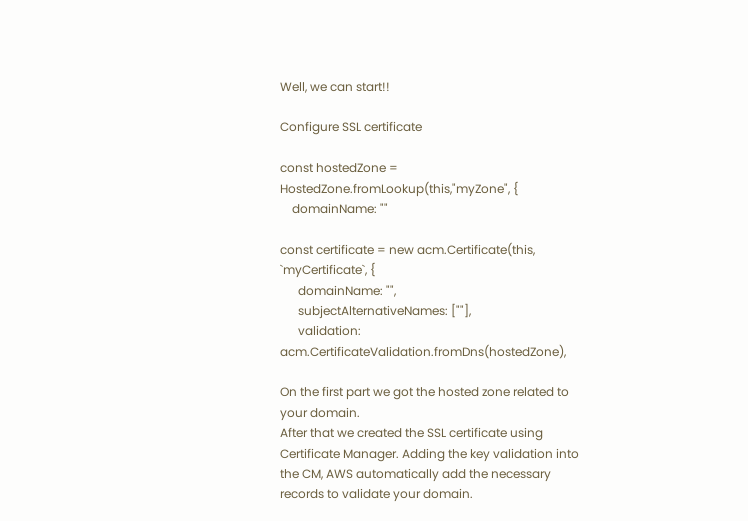Well, we can start!!

Configure SSL certificate

const hostedZone = HostedZone.fromLookup(this,"myZone", {
    domainName: ""

const certificate = new acm.Certificate(this, `myCertificate`, {
      domainName: "",
      subjectAlternativeNames: [""],
      validation: acm.CertificateValidation.fromDns(hostedZone),

On the first part we got the hosted zone related to your domain.
After that we created the SSL certificate using Certificate Manager. Adding the key validation into the CM, AWS automatically add the necessary records to validate your domain.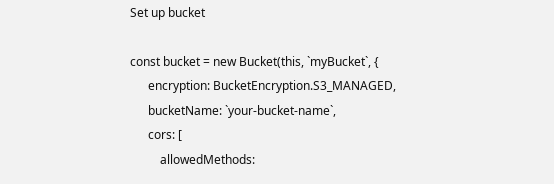Set up bucket

const bucket = new Bucket(this, `myBucket`, {
      encryption: BucketEncryption.S3_MANAGED,
      bucketName: `your-bucket-name`,
      cors: [
          allowedMethods: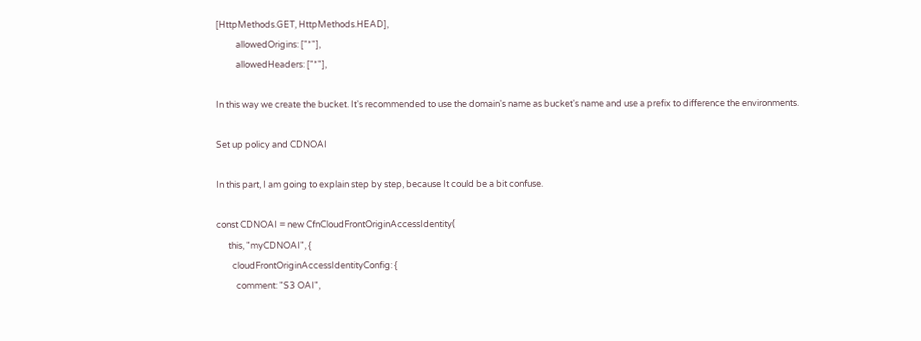[HttpMethods.GET, HttpMethods.HEAD],
          allowedOrigins: ["*"],
          allowedHeaders: ["*"],

In this way we create the bucket. It's recommended to use the domain's name as bucket's name and use a prefix to difference the environments.

Set up policy and CDNOAI

In this part, I am going to explain step by step, because It could be a bit confuse.

const CDNOAI = new CfnCloudFrontOriginAccessIdentity(
      this, "myCDNOAI", {
        cloudFrontOriginAccessIdentityConfig: {
          comment: "S3 OAI",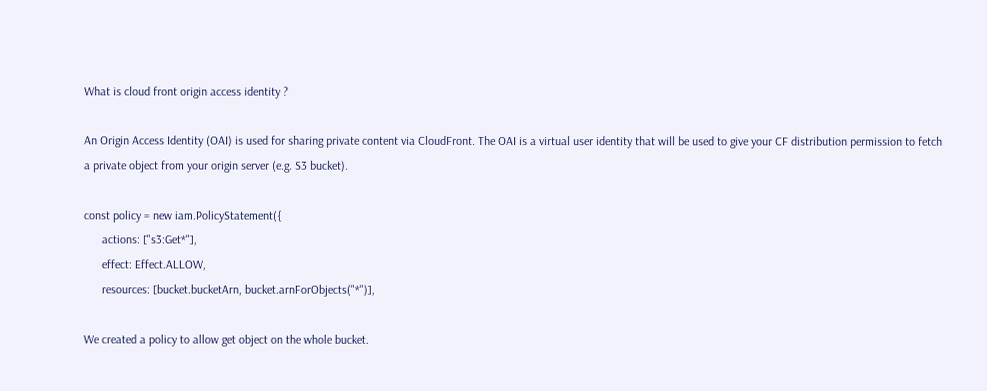What is cloud front origin access identity ?

An Origin Access Identity (OAI) is used for sharing private content via CloudFront. The OAI is a virtual user identity that will be used to give your CF distribution permission to fetch a private object from your origin server (e.g. S3 bucket).

const policy = new iam.PolicyStatement({
      actions: ["s3:Get*"],
      effect: Effect.ALLOW,
      resources: [bucket.bucketArn, bucket.arnForObjects("*")],

We created a policy to allow get object on the whole bucket.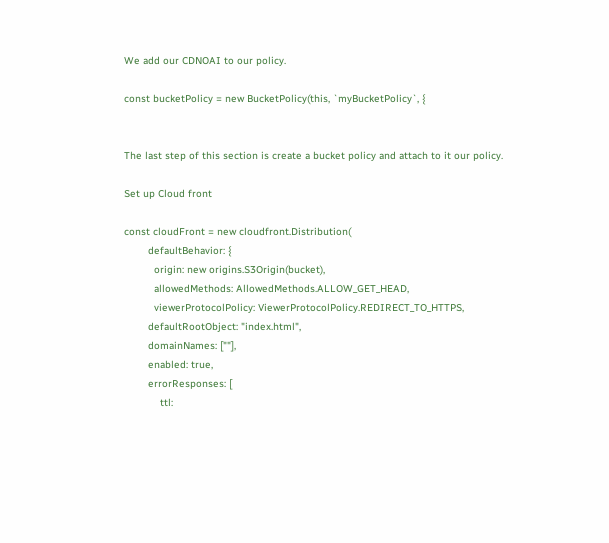We add our CDNOAI to our policy.

const bucketPolicy = new BucketPolicy(this, `myBucketPolicy`, {


The last step of this section is create a bucket policy and attach to it our policy.

Set up Cloud front

const cloudFront = new cloudfront.Distribution(
        defaultBehavior: {
          origin: new origins.S3Origin(bucket),
          allowedMethods: AllowedMethods.ALLOW_GET_HEAD,
          viewerProtocolPolicy: ViewerProtocolPolicy.REDIRECT_TO_HTTPS,
        defaultRootObject: "index.html",
        domainNames: [""],
        enabled: true,
        errorResponses: [
            ttl: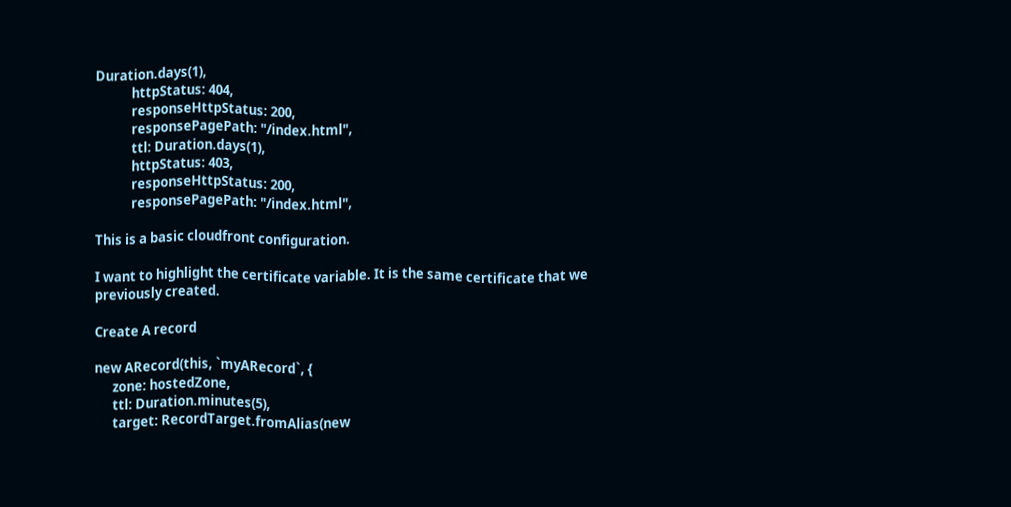Duration.days(1),
            httpStatus: 404,
            responseHttpStatus: 200,
            responsePagePath: "/index.html",
            ttl: Duration.days(1),
            httpStatus: 403,
            responseHttpStatus: 200,
            responsePagePath: "/index.html",

This is a basic cloudfront configuration.

I want to highlight the certificate variable. It is the same certificate that we previously created.

Create A record

new ARecord(this, `myARecord`, {
      zone: hostedZone,
      ttl: Duration.minutes(5),
      target: RecordTarget.fromAlias(new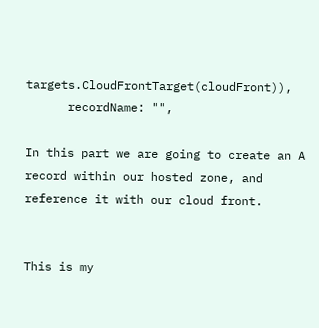targets.CloudFrontTarget(cloudFront)),
      recordName: "",

In this part we are going to create an A record within our hosted zone, and reference it with our cloud front.


This is my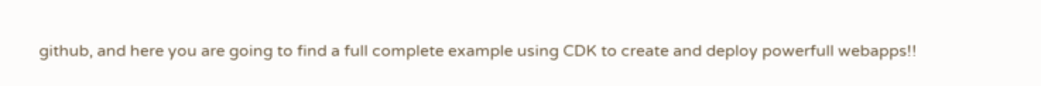github, and here you are going to find a full complete example using CDK to create and deploy powerfull webapps!!